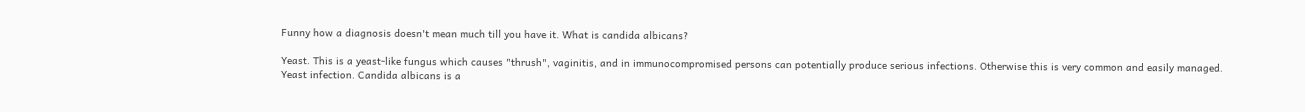Funny how a diagnosis doesn't mean much till you have it. What is candida albicans?

Yeast. This is a yeast-like fungus which causes "thrush", vaginitis, and in immunocompromised persons can potentially produce serious infections. Otherwise this is very common and easily managed.
Yeast infection. Candida albicans is a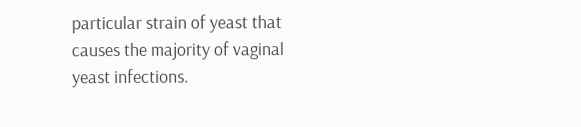particular strain of yeast that causes the majority of vaginal yeast infections.